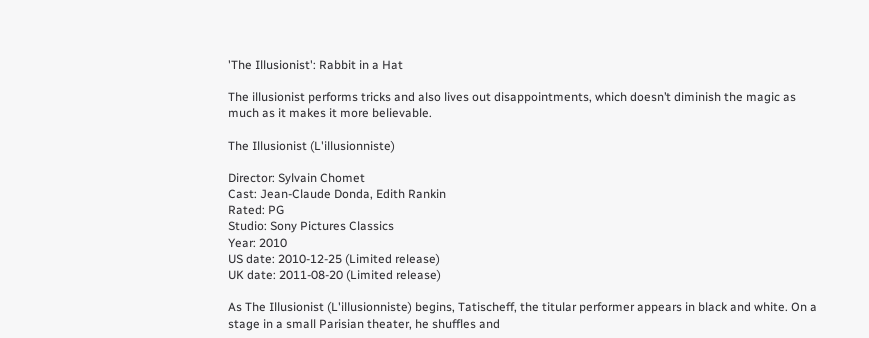'The Illusionist': Rabbit in a Hat

The illusionist performs tricks and also lives out disappointments, which doesn’t diminish the magic as much as it makes it more believable.

The Illusionist (L'illusionniste)

Director: Sylvain Chomet
Cast: Jean-Claude Donda, Edith Rankin
Rated: PG
Studio: Sony Pictures Classics
Year: 2010
US date: 2010-12-25 (Limited release)
UK date: 2011-08-20 (Limited release)

As The Illusionist (L'illusionniste) begins, Tatischeff, the titular performer appears in black and white. On a stage in a small Parisian theater, he shuffles and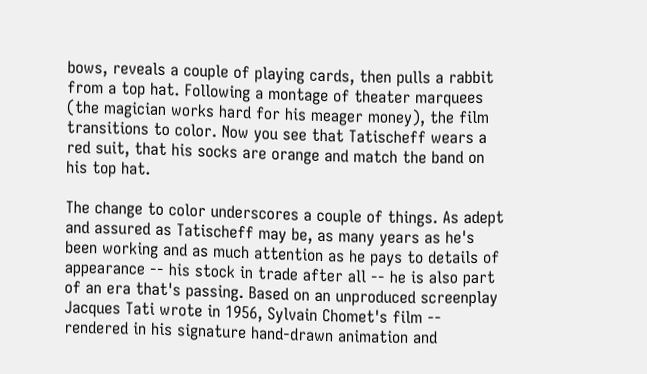bows, reveals a couple of playing cards, then pulls a rabbit from a top hat. Following a montage of theater marquees (the magician works hard for his meager money), the film transitions to color. Now you see that Tatischeff wears a red suit, that his socks are orange and match the band on his top hat.

The change to color underscores a couple of things. As adept and assured as Tatischeff may be, as many years as he's been working and as much attention as he pays to details of appearance -- his stock in trade after all -- he is also part of an era that's passing. Based on an unproduced screenplay Jacques Tati wrote in 1956, Sylvain Chomet's film -- rendered in his signature hand-drawn animation and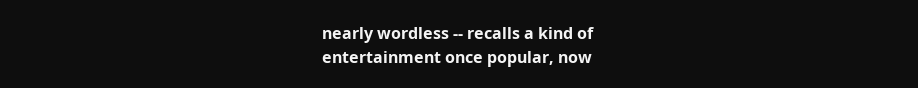nearly wordless -- recalls a kind of entertainment once popular, now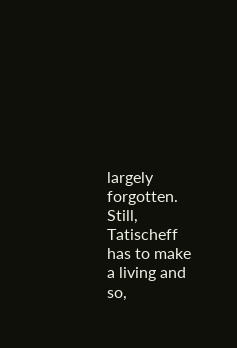largely forgotten. Still, Tatischeff has to make a living and so,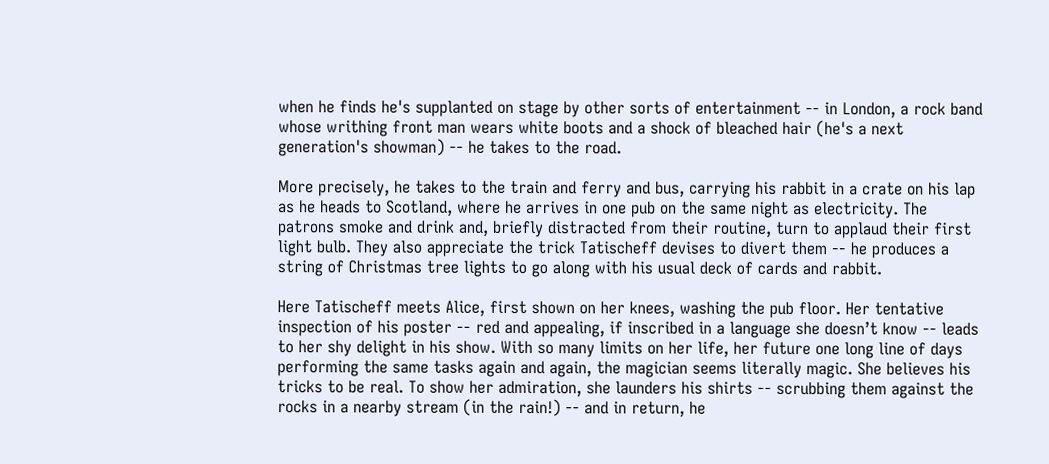when he finds he's supplanted on stage by other sorts of entertainment -- in London, a rock band whose writhing front man wears white boots and a shock of bleached hair (he's a next generation's showman) -- he takes to the road.

More precisely, he takes to the train and ferry and bus, carrying his rabbit in a crate on his lap as he heads to Scotland, where he arrives in one pub on the same night as electricity. The patrons smoke and drink and, briefly distracted from their routine, turn to applaud their first light bulb. They also appreciate the trick Tatischeff devises to divert them -- he produces a string of Christmas tree lights to go along with his usual deck of cards and rabbit.

Here Tatischeff meets Alice, first shown on her knees, washing the pub floor. Her tentative inspection of his poster -- red and appealing, if inscribed in a language she doesn’t know -- leads to her shy delight in his show. With so many limits on her life, her future one long line of days performing the same tasks again and again, the magician seems literally magic. She believes his tricks to be real. To show her admiration, she launders his shirts -- scrubbing them against the rocks in a nearby stream (in the rain!) -- and in return, he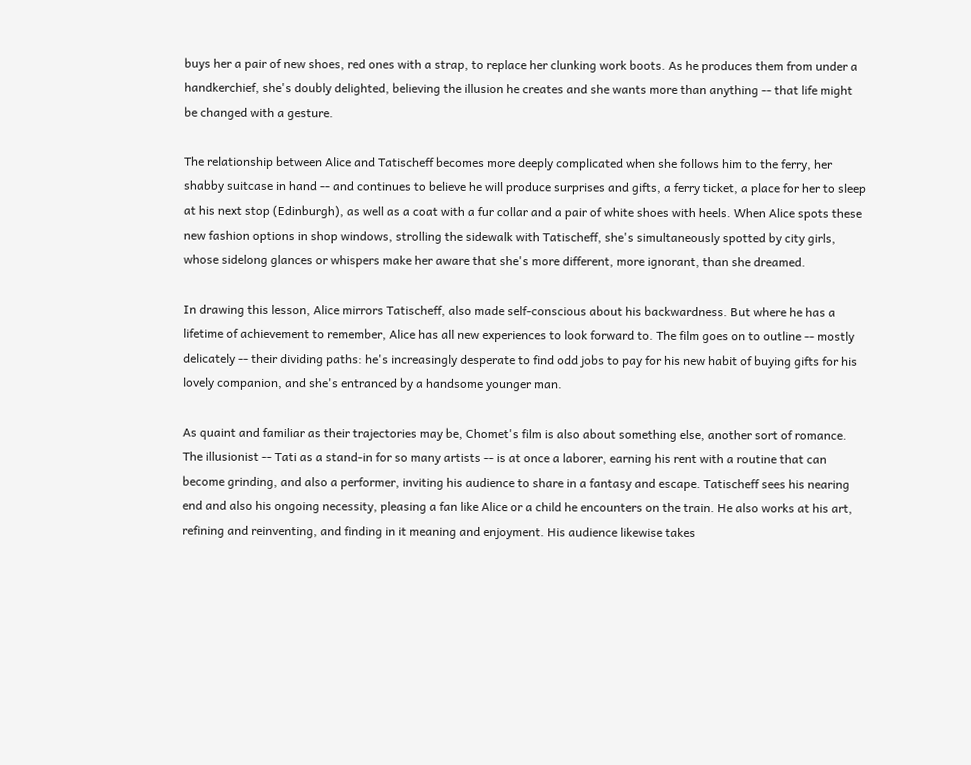buys her a pair of new shoes, red ones with a strap, to replace her clunking work boots. As he produces them from under a handkerchief, she's doubly delighted, believing the illusion he creates and she wants more than anything -- that life might be changed with a gesture.

The relationship between Alice and Tatischeff becomes more deeply complicated when she follows him to the ferry, her shabby suitcase in hand -- and continues to believe he will produce surprises and gifts, a ferry ticket, a place for her to sleep at his next stop (Edinburgh), as well as a coat with a fur collar and a pair of white shoes with heels. When Alice spots these new fashion options in shop windows, strolling the sidewalk with Tatischeff, she's simultaneously spotted by city girls, whose sidelong glances or whispers make her aware that she's more different, more ignorant, than she dreamed.

In drawing this lesson, Alice mirrors Tatischeff, also made self-conscious about his backwardness. But where he has a lifetime of achievement to remember, Alice has all new experiences to look forward to. The film goes on to outline -- mostly delicately -- their dividing paths: he's increasingly desperate to find odd jobs to pay for his new habit of buying gifts for his lovely companion, and she's entranced by a handsome younger man.

As quaint and familiar as their trajectories may be, Chomet's film is also about something else, another sort of romance. The illusionist -- Tati as a stand-in for so many artists -- is at once a laborer, earning his rent with a routine that can become grinding, and also a performer, inviting his audience to share in a fantasy and escape. Tatischeff sees his nearing end and also his ongoing necessity, pleasing a fan like Alice or a child he encounters on the train. He also works at his art, refining and reinventing, and finding in it meaning and enjoyment. His audience likewise takes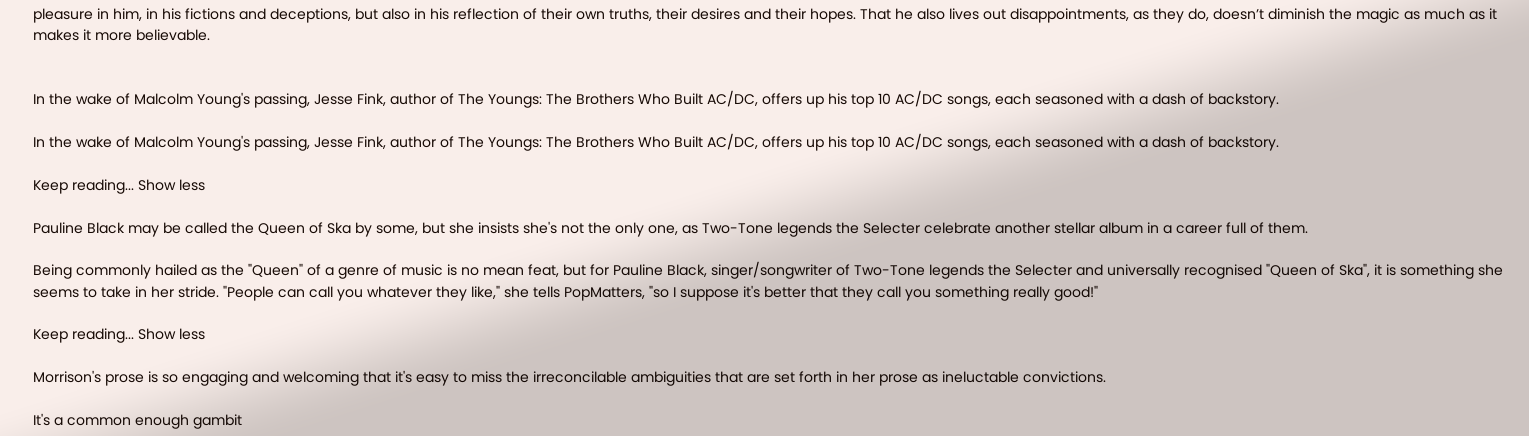pleasure in him, in his fictions and deceptions, but also in his reflection of their own truths, their desires and their hopes. That he also lives out disappointments, as they do, doesn’t diminish the magic as much as it makes it more believable.


In the wake of Malcolm Young's passing, Jesse Fink, author of The Youngs: The Brothers Who Built AC/DC, offers up his top 10 AC/DC songs, each seasoned with a dash of backstory.

In the wake of Malcolm Young's passing, Jesse Fink, author of The Youngs: The Brothers Who Built AC/DC, offers up his top 10 AC/DC songs, each seasoned with a dash of backstory.

Keep reading... Show less

Pauline Black may be called the Queen of Ska by some, but she insists she's not the only one, as Two-Tone legends the Selecter celebrate another stellar album in a career full of them.

Being commonly hailed as the "Queen" of a genre of music is no mean feat, but for Pauline Black, singer/songwriter of Two-Tone legends the Selecter and universally recognised "Queen of Ska", it is something she seems to take in her stride. "People can call you whatever they like," she tells PopMatters, "so I suppose it's better that they call you something really good!"

Keep reading... Show less

Morrison's prose is so engaging and welcoming that it's easy to miss the irreconcilable ambiguities that are set forth in her prose as ineluctable convictions.

It's a common enough gambit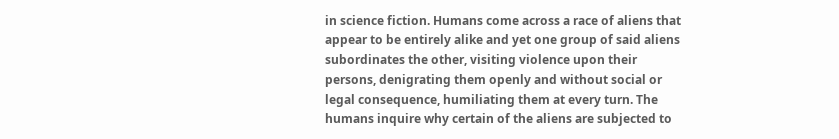in science fiction. Humans come across a race of aliens that appear to be entirely alike and yet one group of said aliens subordinates the other, visiting violence upon their persons, denigrating them openly and without social or legal consequence, humiliating them at every turn. The humans inquire why certain of the aliens are subjected to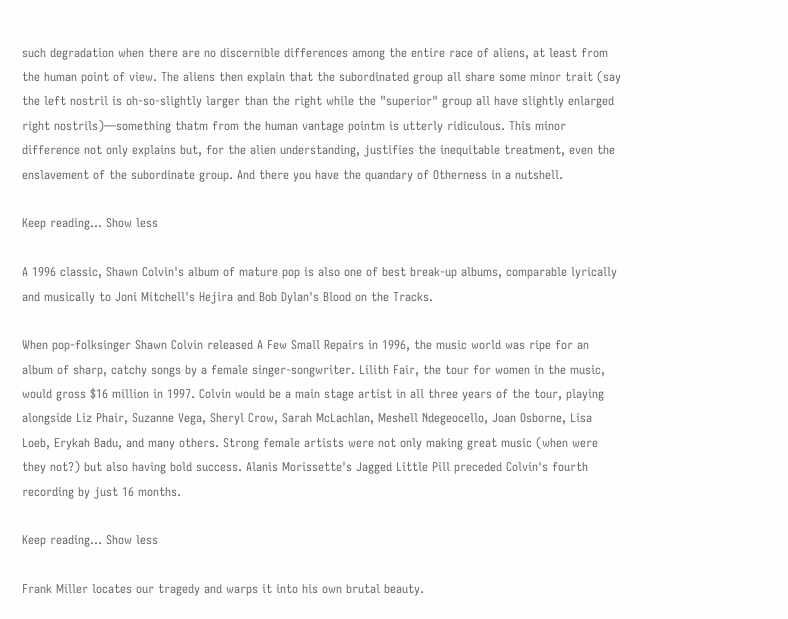such degradation when there are no discernible differences among the entire race of aliens, at least from the human point of view. The aliens then explain that the subordinated group all share some minor trait (say the left nostril is oh-so-slightly larger than the right while the "superior" group all have slightly enlarged right nostrils)—something thatm from the human vantage pointm is utterly ridiculous. This minor difference not only explains but, for the alien understanding, justifies the inequitable treatment, even the enslavement of the subordinate group. And there you have the quandary of Otherness in a nutshell.

Keep reading... Show less

A 1996 classic, Shawn Colvin's album of mature pop is also one of best break-up albums, comparable lyrically and musically to Joni Mitchell's Hejira and Bob Dylan's Blood on the Tracks.

When pop-folksinger Shawn Colvin released A Few Small Repairs in 1996, the music world was ripe for an album of sharp, catchy songs by a female singer-songwriter. Lilith Fair, the tour for women in the music, would gross $16 million in 1997. Colvin would be a main stage artist in all three years of the tour, playing alongside Liz Phair, Suzanne Vega, Sheryl Crow, Sarah McLachlan, Meshell Ndegeocello, Joan Osborne, Lisa Loeb, Erykah Badu, and many others. Strong female artists were not only making great music (when were they not?) but also having bold success. Alanis Morissette's Jagged Little Pill preceded Colvin's fourth recording by just 16 months.

Keep reading... Show less

Frank Miller locates our tragedy and warps it into his own brutal beauty.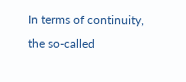In terms of continuity, the so-called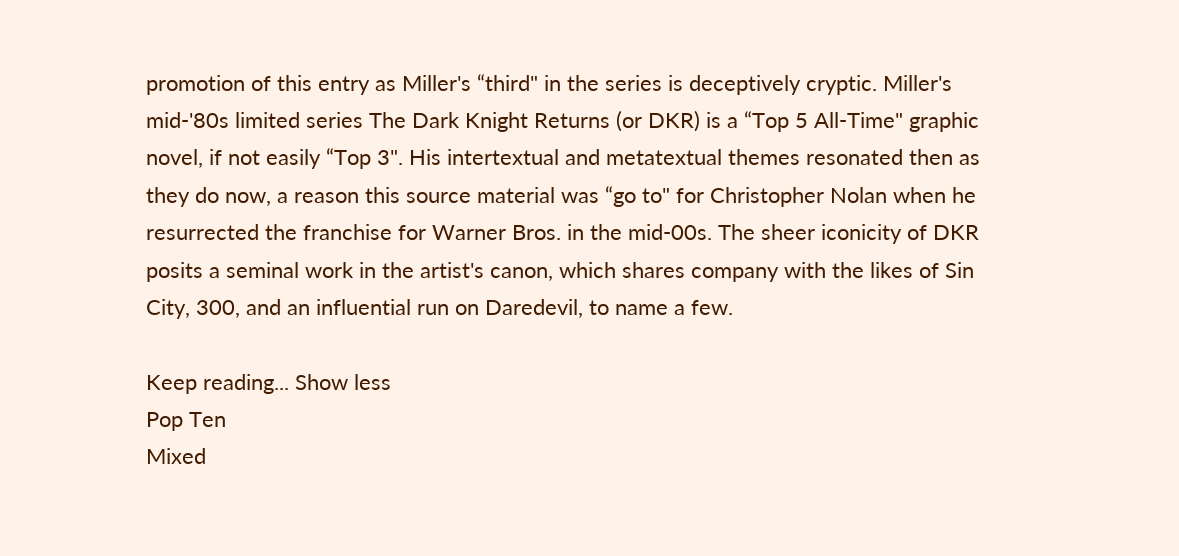promotion of this entry as Miller's “third" in the series is deceptively cryptic. Miller's mid-'80s limited series The Dark Knight Returns (or DKR) is a “Top 5 All-Time" graphic novel, if not easily “Top 3". His intertextual and metatextual themes resonated then as they do now, a reason this source material was “go to" for Christopher Nolan when he resurrected the franchise for Warner Bros. in the mid-00s. The sheer iconicity of DKR posits a seminal work in the artist's canon, which shares company with the likes of Sin City, 300, and an influential run on Daredevil, to name a few.

Keep reading... Show less
Pop Ten
Mixed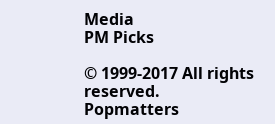Media
PM Picks

© 1999-2017 All rights reserved.
Popmatters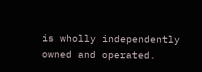is wholly independently owned and operated.